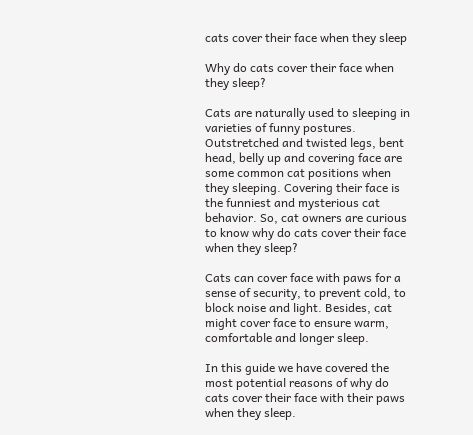cats cover their face when they sleep

Why do cats cover their face when they sleep?

Cats are naturally used to sleeping in varieties of funny postures. Outstretched and twisted legs, bent head, belly up and covering face are some common cat positions when they sleeping. Covering their face is the funniest and mysterious cat behavior. So, cat owners are curious to know why do cats cover their face when they sleep?

Cats can cover face with paws for a sense of security, to prevent cold, to block noise and light. Besides, cat might cover face to ensure warm, comfortable and longer sleep.

In this guide we have covered the most potential reasons of why do cats cover their face with their paws when they sleep.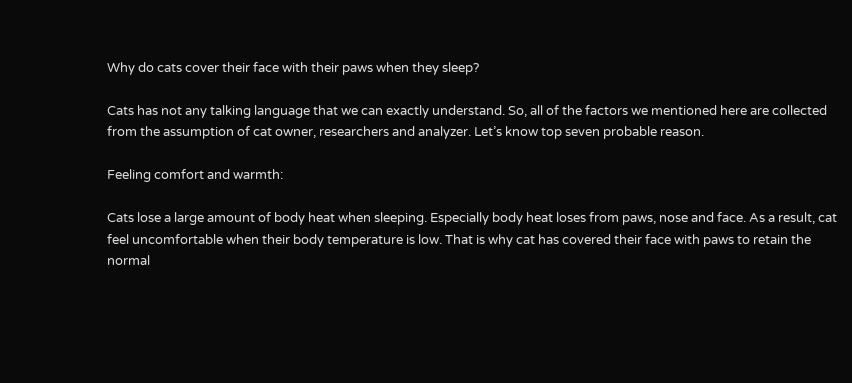Why do cats cover their face with their paws when they sleep?

Cats has not any talking language that we can exactly understand. So, all of the factors we mentioned here are collected from the assumption of cat owner, researchers and analyzer. Let’s know top seven probable reason.

Feeling comfort and warmth:

Cats lose a large amount of body heat when sleeping. Especially body heat loses from paws, nose and face. As a result, cat feel uncomfortable when their body temperature is low. That is why cat has covered their face with paws to retain the normal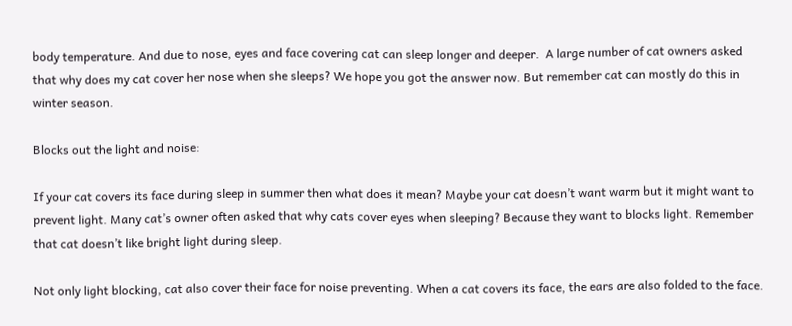body temperature. And due to nose, eyes and face covering cat can sleep longer and deeper.  A large number of cat owners asked that why does my cat cover her nose when she sleeps? We hope you got the answer now. But remember cat can mostly do this in winter season.

Blocks out the light and noise:

If your cat covers its face during sleep in summer then what does it mean? Maybe your cat doesn’t want warm but it might want to prevent light. Many cat’s owner often asked that why cats cover eyes when sleeping? Because they want to blocks light. Remember that cat doesn’t like bright light during sleep.

Not only light blocking, cat also cover their face for noise preventing. When a cat covers its face, the ears are also folded to the face.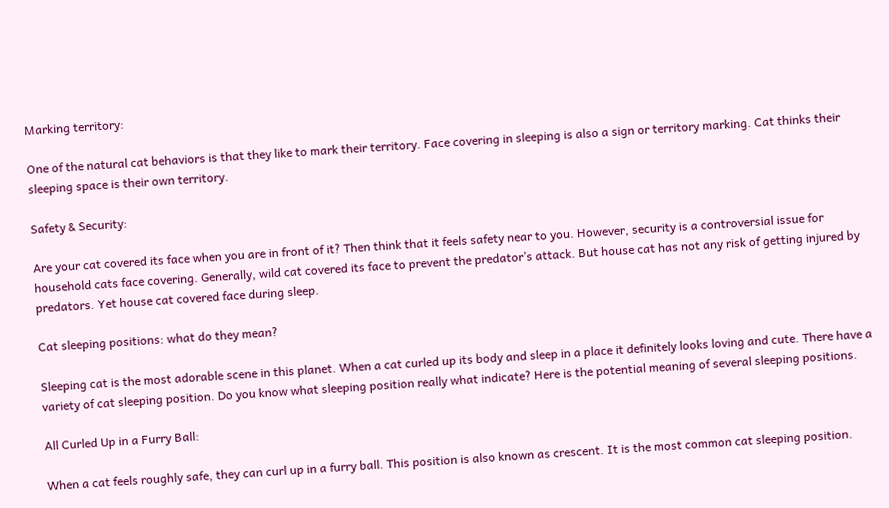Marking territory:

One of the natural cat behaviors is that they like to mark their territory. Face covering in sleeping is also a sign or territory marking. Cat thinks their sleeping space is their own territory.

Safety & Security:

Are your cat covered its face when you are in front of it? Then think that it feels safety near to you. However, security is a controversial issue for household cats face covering. Generally, wild cat covered its face to prevent the predator’s attack. But house cat has not any risk of getting injured by predators. Yet house cat covered face during sleep.

Cat sleeping positions: what do they mean?

Sleeping cat is the most adorable scene in this planet. When a cat curled up its body and sleep in a place it definitely looks loving and cute. There have a variety of cat sleeping position. Do you know what sleeping position really what indicate? Here is the potential meaning of several sleeping positions.

All Curled Up in a Furry Ball:

When a cat feels roughly safe, they can curl up in a furry ball. This position is also known as crescent. It is the most common cat sleeping position.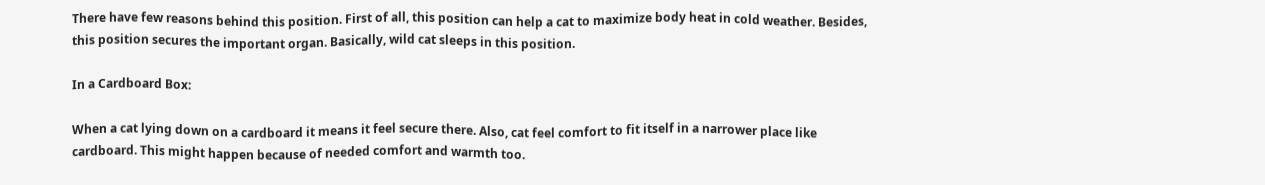There have few reasons behind this position. First of all, this position can help a cat to maximize body heat in cold weather. Besides, this position secures the important organ. Basically, wild cat sleeps in this position.

In a Cardboard Box:

When a cat lying down on a cardboard it means it feel secure there. Also, cat feel comfort to fit itself in a narrower place like cardboard. This might happen because of needed comfort and warmth too.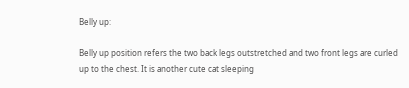Belly up:

Belly up position refers the two back legs outstretched and two front legs are curled up to the chest. It is another cute cat sleeping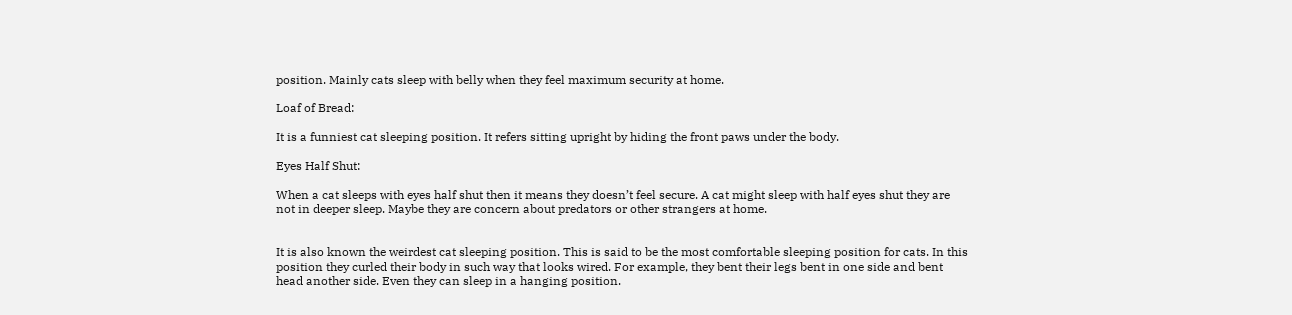position. Mainly cats sleep with belly when they feel maximum security at home.

Loaf of Bread:

It is a funniest cat sleeping position. It refers sitting upright by hiding the front paws under the body.

Eyes Half Shut:

When a cat sleeps with eyes half shut then it means they doesn’t feel secure. A cat might sleep with half eyes shut they are not in deeper sleep. Maybe they are concern about predators or other strangers at home.


It is also known the weirdest cat sleeping position. This is said to be the most comfortable sleeping position for cats. In this position they curled their body in such way that looks wired. For example, they bent their legs bent in one side and bent head another side. Even they can sleep in a hanging position.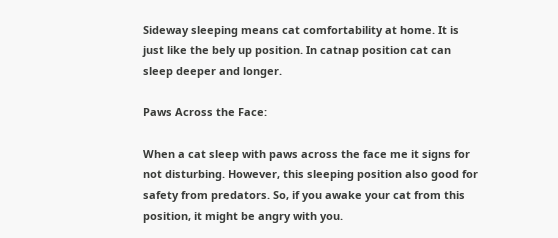Sideway sleeping means cat comfortability at home. It is just like the bely up position. In catnap position cat can sleep deeper and longer.

Paws Across the Face:

When a cat sleep with paws across the face me it signs for not disturbing. However, this sleeping position also good for safety from predators. So, if you awake your cat from this position, it might be angry with you.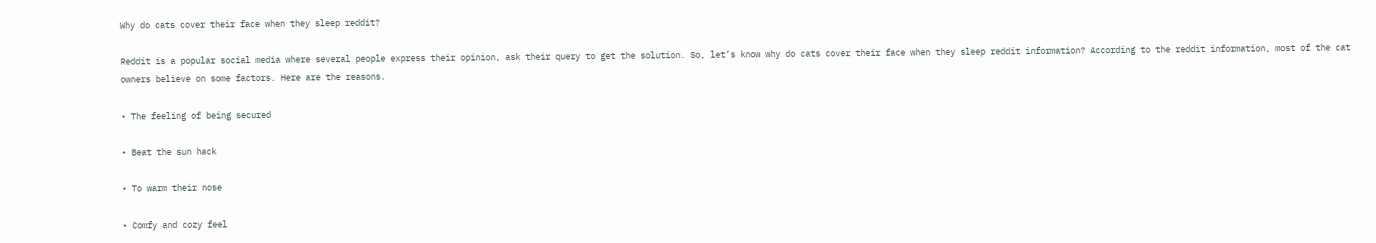Why do cats cover their face when they sleep reddit?

Reddit is a popular social media where several people express their opinion, ask their query to get the solution. So, let’s know why do cats cover their face when they sleep reddit information? According to the reddit information, most of the cat owners believe on some factors. Here are the reasons.

• The feeling of being secured

• Beat the sun hack

• To warm their nose

• Comfy and cozy feel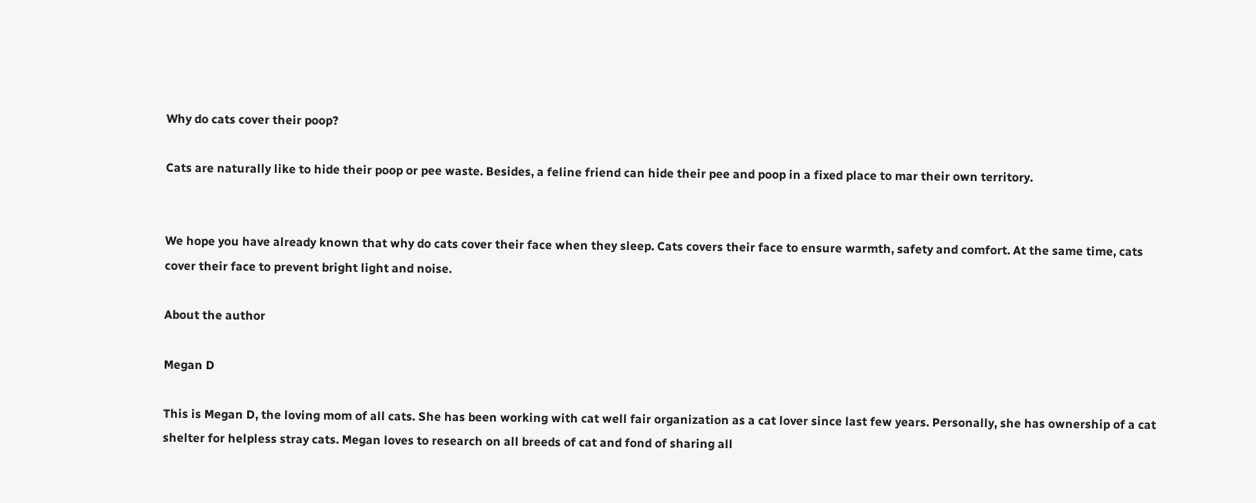Why do cats cover their poop?

Cats are naturally like to hide their poop or pee waste. Besides, a feline friend can hide their pee and poop in a fixed place to mar their own territory.


We hope you have already known that why do cats cover their face when they sleep. Cats covers their face to ensure warmth, safety and comfort. At the same time, cats cover their face to prevent bright light and noise.

About the author

Megan D

This is Megan D, the loving mom of all cats. She has been working with cat well fair organization as a cat lover since last few years. Personally, she has ownership of a cat shelter for helpless stray cats. Megan loves to research on all breeds of cat and fond of sharing all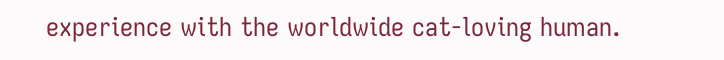experience with the worldwide cat-loving human.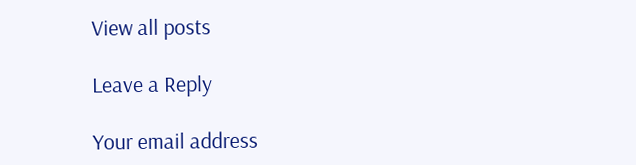View all posts

Leave a Reply

Your email address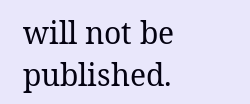will not be published.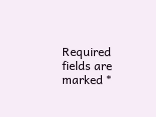Required fields are marked *